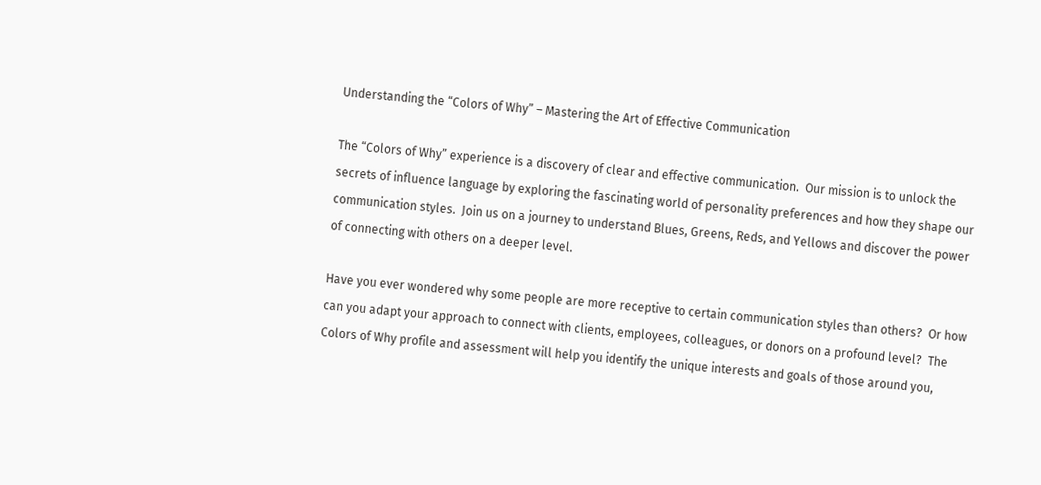Understanding the “Colors of Why” – Mastering the Art of Effective Communication

The “Colors of Why” experience is a discovery of clear and effective communication.  Our mission is to unlock the secrets of influence language by exploring the fascinating world of personality preferences and how they shape our communication styles.  Join us on a journey to understand Blues, Greens, Reds, and Yellows and discover the power of connecting with others on a deeper level.

Have you ever wondered why some people are more receptive to certain communication styles than others?  Or how can you adapt your approach to connect with clients, employees, colleagues, or donors on a profound level?  The Colors of Why profile and assessment will help you identify the unique interests and goals of those around you,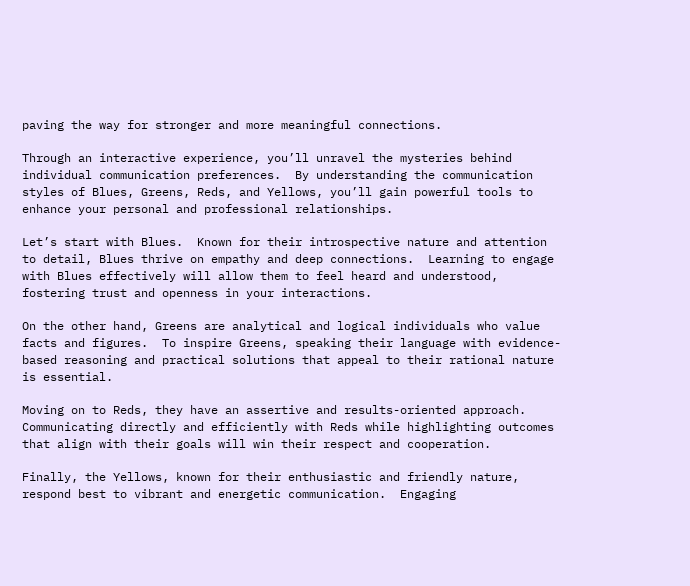paving the way for stronger and more meaningful connections.

Through an interactive experience, you’ll unravel the mysteries behind individual communication preferences.  By understanding the communication styles of Blues, Greens, Reds, and Yellows, you’ll gain powerful tools to enhance your personal and professional relationships.

Let’s start with Blues.  Known for their introspective nature and attention to detail, Blues thrive on empathy and deep connections.  Learning to engage with Blues effectively will allow them to feel heard and understood, fostering trust and openness in your interactions.

On the other hand, Greens are analytical and logical individuals who value facts and figures.  To inspire Greens, speaking their language with evidence-based reasoning and practical solutions that appeal to their rational nature is essential.

Moving on to Reds, they have an assertive and results-oriented approach.  Communicating directly and efficiently with Reds while highlighting outcomes that align with their goals will win their respect and cooperation.

Finally, the Yellows, known for their enthusiastic and friendly nature, respond best to vibrant and energetic communication.  Engaging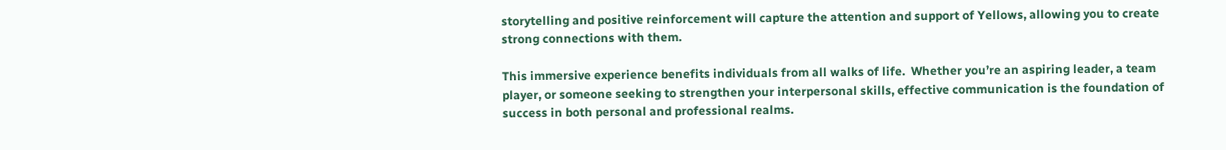storytelling and positive reinforcement will capture the attention and support of Yellows, allowing you to create strong connections with them.

This immersive experience benefits individuals from all walks of life.  Whether you’re an aspiring leader, a team player, or someone seeking to strengthen your interpersonal skills, effective communication is the foundation of success in both personal and professional realms.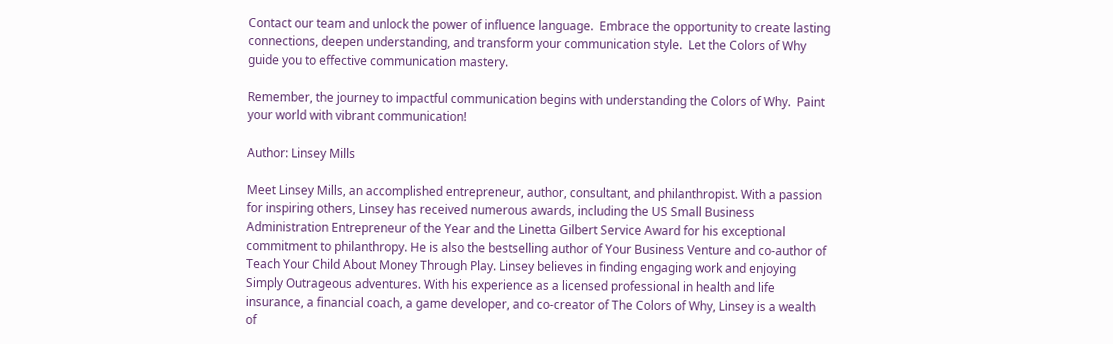Contact our team and unlock the power of influence language.  Embrace the opportunity to create lasting connections, deepen understanding, and transform your communication style.  Let the Colors of Why guide you to effective communication mastery.

Remember, the journey to impactful communication begins with understanding the Colors of Why.  Paint your world with vibrant communication!

Author: Linsey Mills

Meet Linsey Mills, an accomplished entrepreneur, author, consultant, and philanthropist. With a passion for inspiring others, Linsey has received numerous awards, including the US Small Business Administration Entrepreneur of the Year and the Linetta Gilbert Service Award for his exceptional commitment to philanthropy. He is also the bestselling author of Your Business Venture and co-author of Teach Your Child About Money Through Play. Linsey believes in finding engaging work and enjoying Simply Outrageous adventures. With his experience as a licensed professional in health and life insurance, a financial coach, a game developer, and co-creator of The Colors of Why, Linsey is a wealth of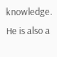knowledge. He is also a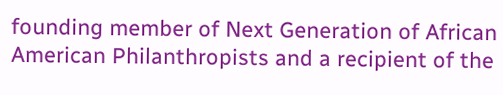founding member of Next Generation of African American Philanthropists and a recipient of the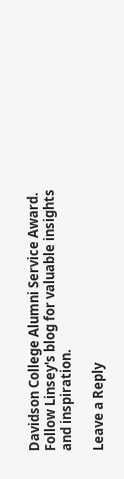Davidson College Alumni Service Award. Follow Linsey's blog for valuable insights and inspiration.

Leave a Reply